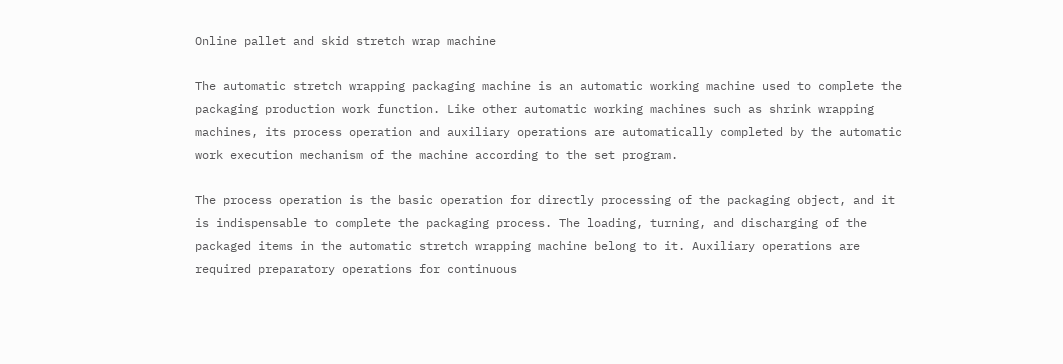Online pallet and skid stretch wrap machine

The automatic stretch wrapping packaging machine is an automatic working machine used to complete the packaging production work function. Like other automatic working machines such as shrink wrapping machines, its process operation and auxiliary operations are automatically completed by the automatic work execution mechanism of the machine according to the set program.

The process operation is the basic operation for directly processing of the packaging object, and it is indispensable to complete the packaging process. The loading, turning, and discharging of the packaged items in the automatic stretch wrapping machine belong to it. Auxiliary operations are required preparatory operations for continuous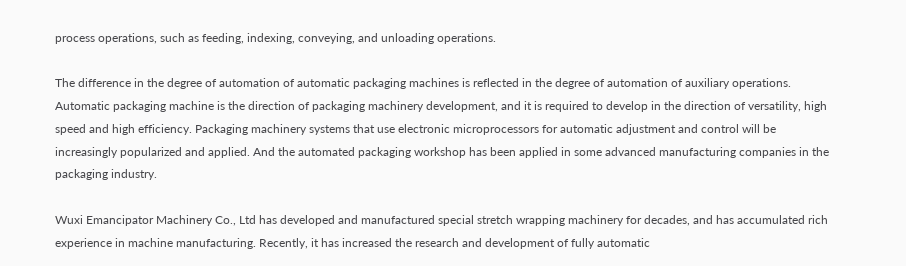process operations, such as feeding, indexing, conveying, and unloading operations.

The difference in the degree of automation of automatic packaging machines is reflected in the degree of automation of auxiliary operations. Automatic packaging machine is the direction of packaging machinery development, and it is required to develop in the direction of versatility, high speed and high efficiency. Packaging machinery systems that use electronic microprocessors for automatic adjustment and control will be increasingly popularized and applied. And the automated packaging workshop has been applied in some advanced manufacturing companies in the packaging industry.

Wuxi Emancipator Machinery Co., Ltd has developed and manufactured special stretch wrapping machinery for decades, and has accumulated rich experience in machine manufacturing. Recently, it has increased the research and development of fully automatic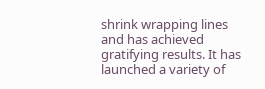shrink wrapping lines and has achieved gratifying results. It has launched a variety of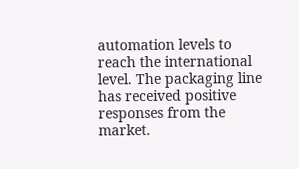automation levels to reach the international level. The packaging line has received positive responses from the market.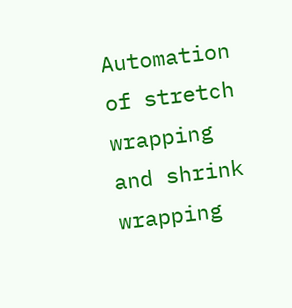Automation of stretch wrapping and shrink wrapping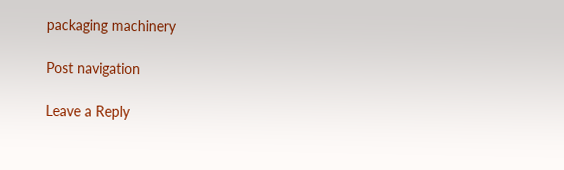packaging machinery

Post navigation

Leave a Reply